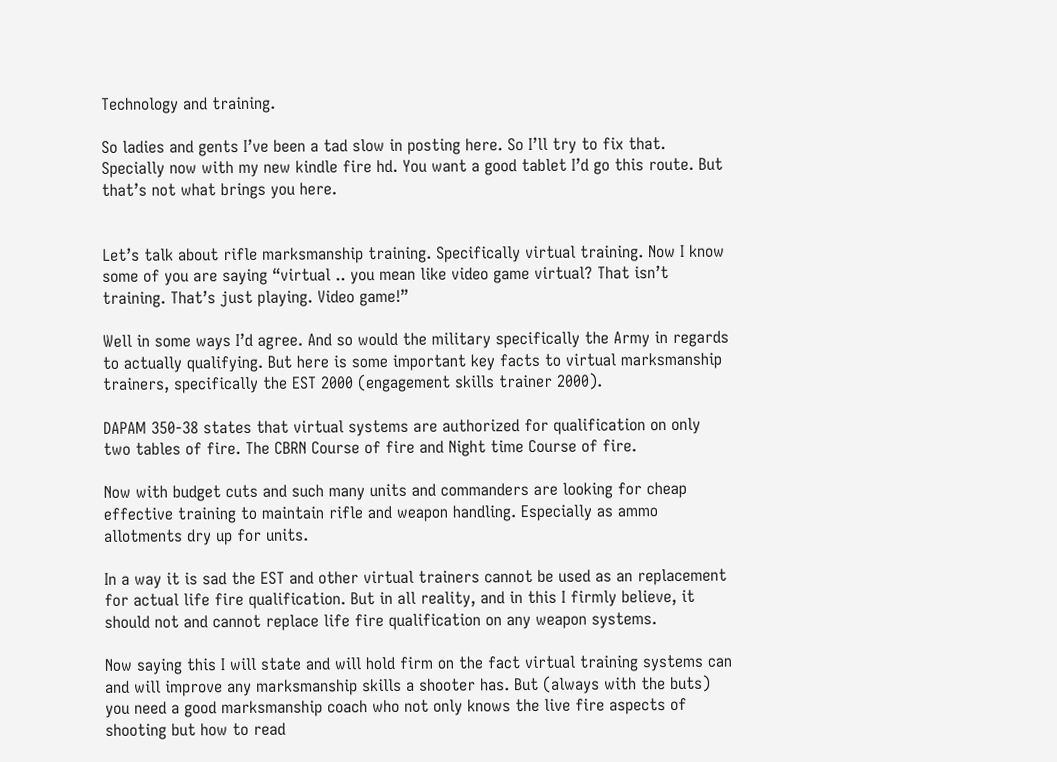Technology and training.

So ladies and gents I’ve been a tad slow in posting here. So I’ll try to fix that. Specially now with my new kindle fire hd. You want a good tablet I’d go this route. But that’s not what brings you here.


Let’s talk about rifle marksmanship training. Specifically virtual training. Now I know some of you are saying “virtual .. you mean like video game virtual? That isn’t training. That’s just playing. Video game!”

Well in some ways I’d agree. And so would the military specifically the Army in regards to actually qualifying. But here is some important key facts to virtual marksmanship trainers, specifically the EST 2000 (engagement skills trainer 2000).

DAPAM 350-38 states that virtual systems are authorized for qualification on only two tables of fire. The CBRN Course of fire and Night time Course of fire.

Now with budget cuts and such many units and commanders are looking for cheap effective training to maintain rifle and weapon handling. Especially as ammo allotments dry up for units.

In a way it is sad the EST and other virtual trainers cannot be used as an replacement for actual life fire qualification. But in all reality, and in this I firmly believe, it should not and cannot replace life fire qualification on any weapon systems.

Now saying this I will state and will hold firm on the fact virtual training systems can and will improve any marksmanship skills a shooter has. But (always with the buts) you need a good marksmanship coach who not only knows the live fire aspects of shooting but how to read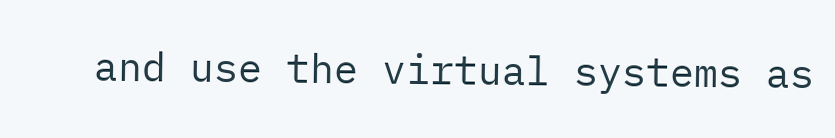and use the virtual systems as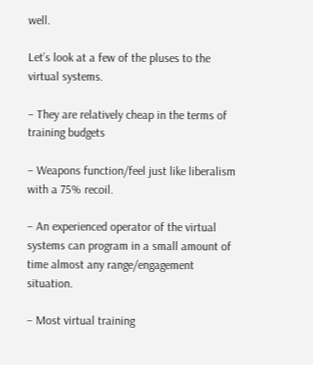well.

Let’s look at a few of the pluses to the virtual systems.

– They are relatively cheap in the terms of training budgets

– Weapons function/feel just like liberalism with a 75% recoil.

– An experienced operator of the virtual systems can program in a small amount of time almost any range/engagement situation.

– Most virtual training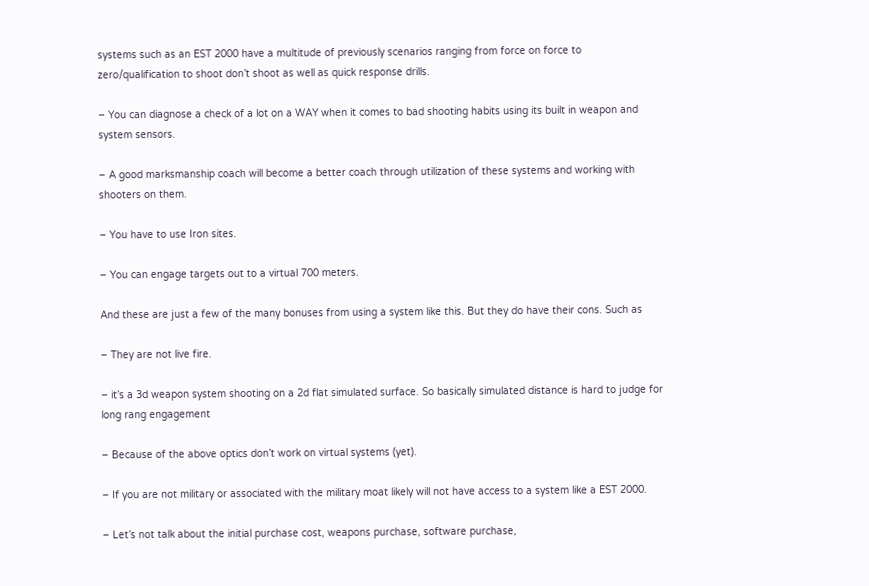systems such as an EST 2000 have a multitude of previously scenarios ranging from force on force to zero/qualification to shoot don’t shoot as well as quick response drills.

– You can diagnose a check of a lot on a WAY when it comes to bad shooting habits using its built in weapon and system sensors.

– A good marksmanship coach will become a better coach through utilization of these systems and working with shooters on them.

– You have to use Iron sites.

– You can engage targets out to a virtual 700 meters.

And these are just a few of the many bonuses from using a system like this. But they do have their cons. Such as

– They are not live fire.

– it’s a 3d weapon system shooting on a 2d flat simulated surface. So basically simulated distance is hard to judge for long rang engagement

– Because of the above optics don’t work on virtual systems (yet).

– If you are not military or associated with the military moat likely will not have access to a system like a EST 2000.

– Let’s not talk about the initial purchase cost, weapons purchase, software purchase,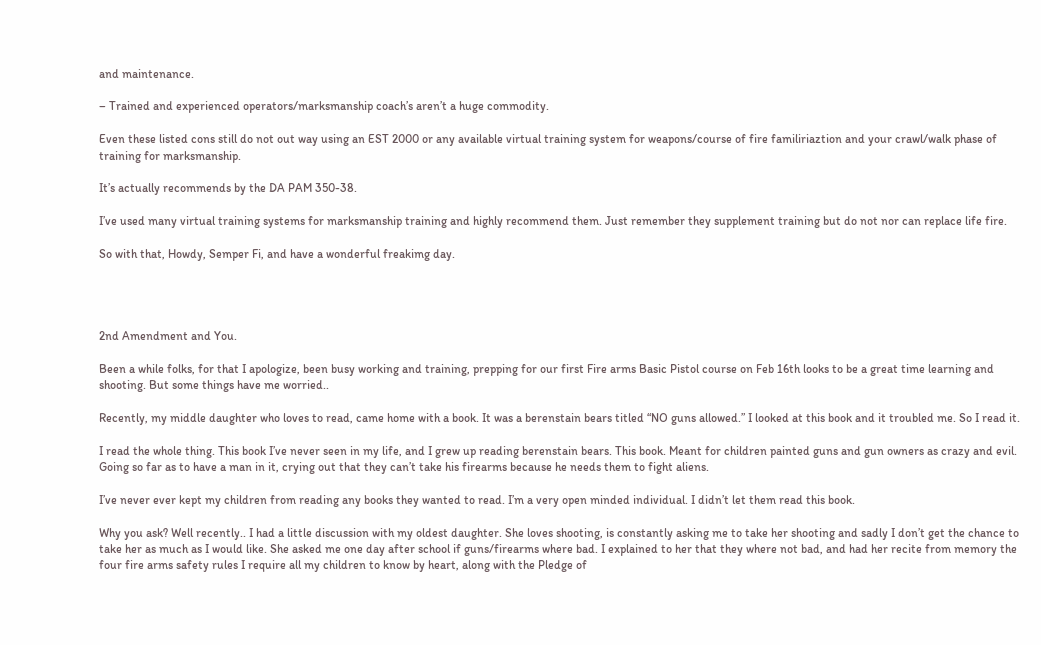and maintenance.

– Trained and experienced operators/marksmanship coach’s aren’t a huge commodity.

Even these listed cons still do not out way using an EST 2000 or any available virtual training system for weapons/course of fire familiriaztion and your crawl/walk phase of training for marksmanship.

It’s actually recommends by the DA PAM 350-38.

I’ve used many virtual training systems for marksmanship training and highly recommend them. Just remember they supplement training but do not nor can replace life fire.

So with that, Howdy, Semper Fi, and have a wonderful freakimg day.




2nd Amendment and You.

Been a while folks, for that I apologize, been busy working and training, prepping for our first Fire arms Basic Pistol course on Feb 16th looks to be a great time learning and shooting. But some things have me worried..

Recently, my middle daughter who loves to read, came home with a book. It was a berenstain bears titled “NO guns allowed.” I looked at this book and it troubled me. So I read it.

I read the whole thing. This book I’ve never seen in my life, and I grew up reading berenstain bears. This book. Meant for children painted guns and gun owners as crazy and evil. Going so far as to have a man in it, crying out that they can’t take his firearms because he needs them to fight aliens.

I’ve never ever kept my children from reading any books they wanted to read. I’m a very open minded individual. I didn’t let them read this book.

Why you ask? Well recently.. I had a little discussion with my oldest daughter. She loves shooting, is constantly asking me to take her shooting and sadly I don’t get the chance to take her as much as I would like. She asked me one day after school if guns/firearms where bad. I explained to her that they where not bad, and had her recite from memory the four fire arms safety rules I require all my children to know by heart, along with the Pledge of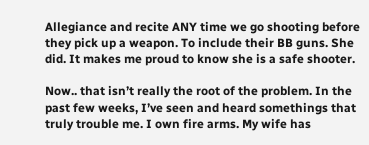Allegiance and recite ANY time we go shooting before they pick up a weapon. To include their BB guns. She did. It makes me proud to know she is a safe shooter.

Now.. that isn’t really the root of the problem. In the past few weeks, I’ve seen and heard somethings that truly trouble me. I own fire arms. My wife has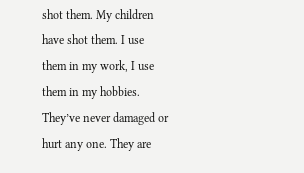shot them. My children have shot them. I use them in my work, I use them in my hobbies. They’ve never damaged or hurt any one. They are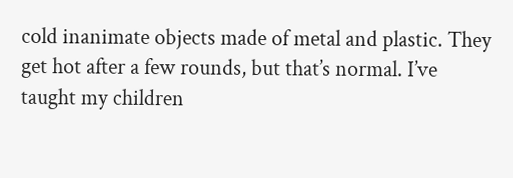cold inanimate objects made of metal and plastic. They get hot after a few rounds, but that’s normal. I’ve taught my children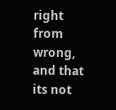right from wrong, and that its not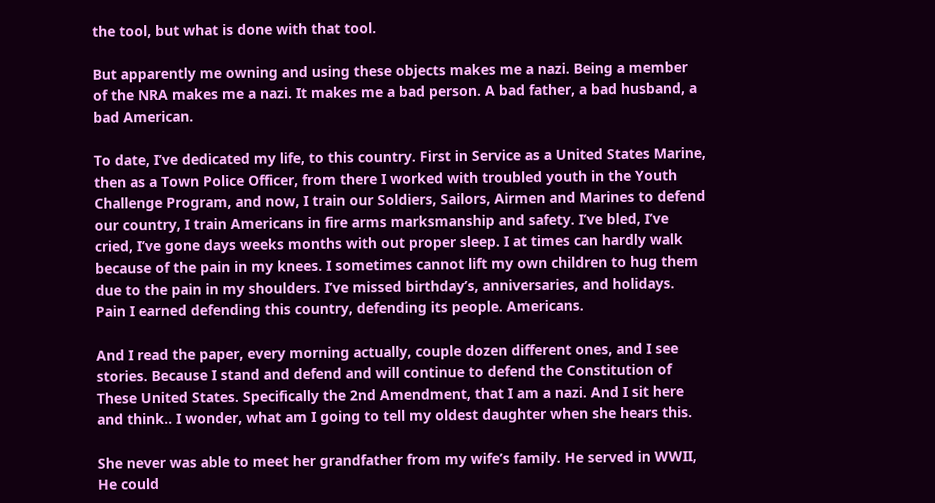the tool, but what is done with that tool.

But apparently me owning and using these objects makes me a nazi. Being a member of the NRA makes me a nazi. It makes me a bad person. A bad father, a bad husband, a bad American.

To date, I’ve dedicated my life, to this country. First in Service as a United States Marine, then as a Town Police Officer, from there I worked with troubled youth in the Youth Challenge Program, and now, I train our Soldiers, Sailors, Airmen and Marines to defend our country, I train Americans in fire arms marksmanship and safety. I’ve bled, I’ve cried, I’ve gone days weeks months with out proper sleep. I at times can hardly walk because of the pain in my knees. I sometimes cannot lift my own children to hug them due to the pain in my shoulders. I’ve missed birthday’s, anniversaries, and holidays. Pain I earned defending this country, defending its people. Americans.

And I read the paper, every morning actually, couple dozen different ones, and I see stories. Because I stand and defend and will continue to defend the Constitution of These United States. Specifically the 2nd Amendment, that I am a nazi. And I sit here and think.. I wonder, what am I going to tell my oldest daughter when she hears this.

She never was able to meet her grandfather from my wife’s family. He served in WWII, He could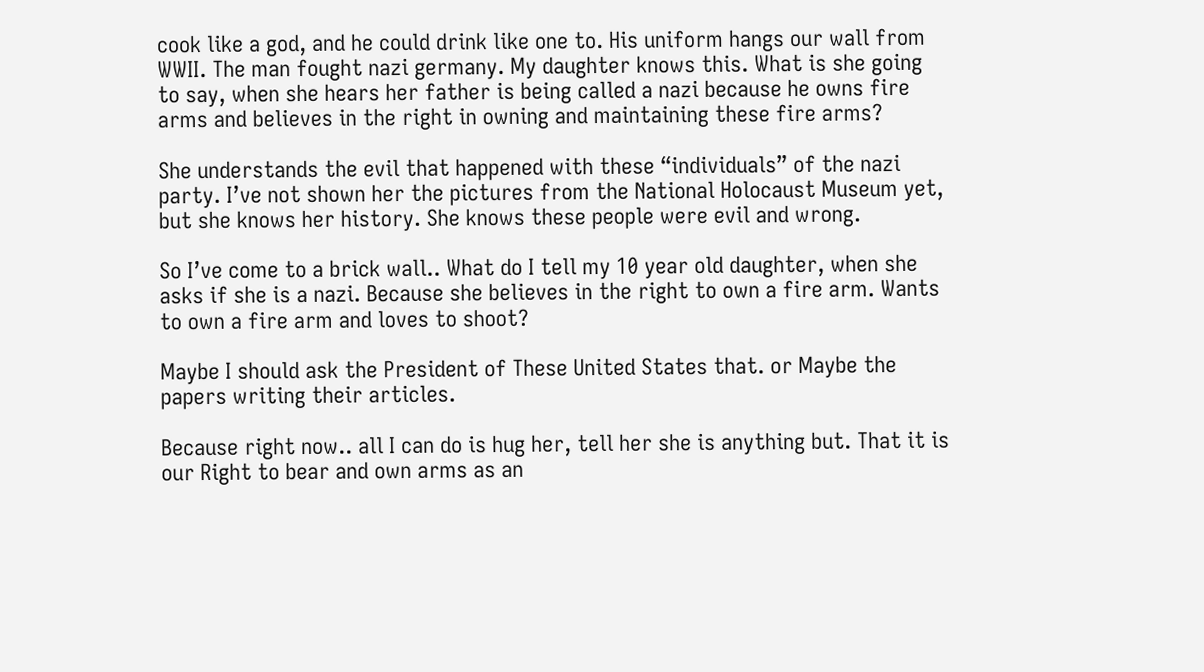cook like a god, and he could drink like one to. His uniform hangs our wall from WWII. The man fought nazi germany. My daughter knows this. What is she going to say, when she hears her father is being called a nazi because he owns fire arms and believes in the right in owning and maintaining these fire arms?

She understands the evil that happened with these “individuals” of the nazi party. I’ve not shown her the pictures from the National Holocaust Museum yet, but she knows her history. She knows these people were evil and wrong.

So I’ve come to a brick wall.. What do I tell my 10 year old daughter, when she asks if she is a nazi. Because she believes in the right to own a fire arm. Wants to own a fire arm and loves to shoot?

Maybe I should ask the President of These United States that. or Maybe the papers writing their articles.

Because right now.. all I can do is hug her, tell her she is anything but. That it is our Right to bear and own arms as an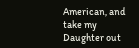American, and take my Daughter out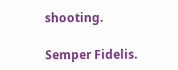shooting.

Semper Fidelis.